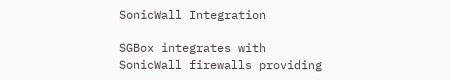SonicWall Integration

SGBox integrates with SonicWall firewalls providing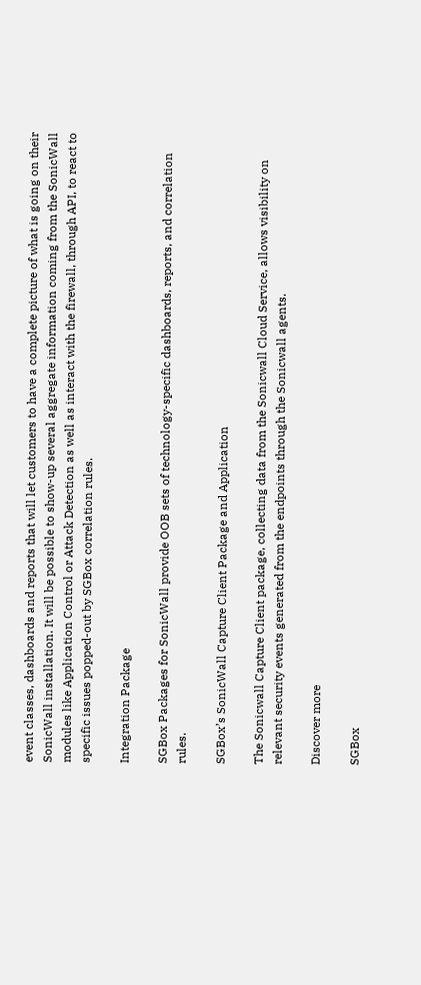event classes, dashboards and reports that will let customers to have a complete picture of what is going on their SonicWall installation. It will be possible to show-up several aggregate information coming from the SonicWall modules like Application Control or Attack Detection as well as interact with the firewall, through API, to react to specific issues popped-out by SGBox correlation rules.

Integration Package

SGBox Packages for SonicWall provide OOB sets of technology-specific dashboards, reports, and correlation rules.

SGBox’s SonicWall Capture Client Package and Application

The Sonicwall Capture Client package, collecting data from the Sonicwall Cloud Service, allows visibility on relevant security events generated from the endpoints through the Sonicwall agents.

Discover more

SGBox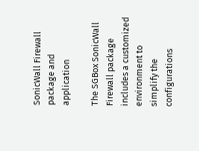SonicWall Firewall package and application

The SGBox SonicWall Firewall package includes a customized environment to simplify the configurations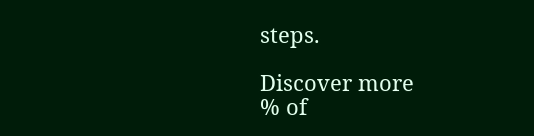steps.

Discover more
% of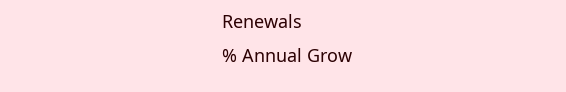Renewals
% Annual Grow